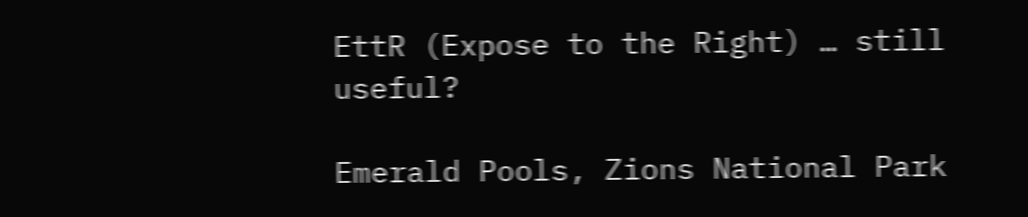EttR (Expose to the Right) … still useful?

Emerald Pools, Zions National Park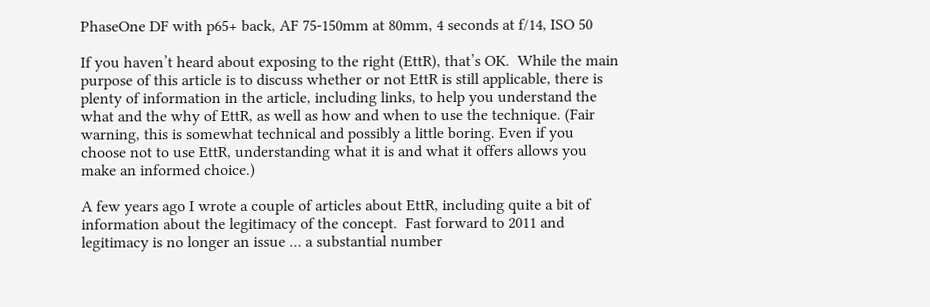PhaseOne DF with p65+ back, AF 75-150mm at 80mm, 4 seconds at f/14, ISO 50

If you haven’t heard about exposing to the right (EttR), that’s OK.  While the main purpose of this article is to discuss whether or not EttR is still applicable, there is plenty of information in the article, including links, to help you understand the what and the why of EttR, as well as how and when to use the technique. (Fair warning, this is somewhat technical and possibly a little boring. Even if you choose not to use EttR, understanding what it is and what it offers allows you make an informed choice.)

A few years ago I wrote a couple of articles about EttR, including quite a bit of information about the legitimacy of the concept.  Fast forward to 2011 and legitimacy is no longer an issue … a substantial number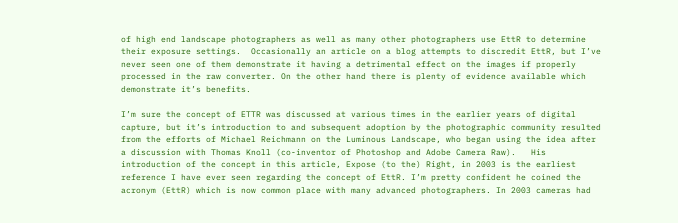of high end landscape photographers as well as many other photographers use EttR to determine their exposure settings.  Occasionally an article on a blog attempts to discredit EttR, but I’ve never seen one of them demonstrate it having a detrimental effect on the images if properly processed in the raw converter. On the other hand there is plenty of evidence available which demonstrate it’s benefits.

I’m sure the concept of ETTR was discussed at various times in the earlier years of digital capture, but it’s introduction to and subsequent adoption by the photographic community resulted from the efforts of Michael Reichmann on the Luminous Landscape, who began using the idea after a discussion with Thomas Knoll (co-inventor of Photoshop and Adobe Camera Raw).   His introduction of the concept in this article, Expose (to the) Right, in 2003 is the earliest reference I have ever seen regarding the concept of EttR. I’m pretty confident he coined the acronym (EttR) which is now common place with many advanced photographers. In 2003 cameras had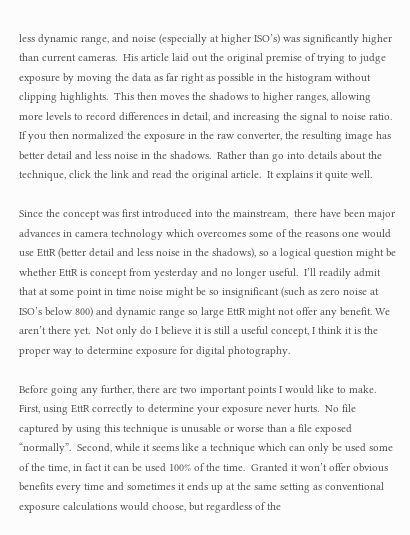less dynamic range, and noise (especially at higher ISO’s) was significantly higher than current cameras.  His article laid out the original premise of trying to judge exposure by moving the data as far right as possible in the histogram without clipping highlights.  This then moves the shadows to higher ranges, allowing more levels to record differences in detail, and increasing the signal to noise ratio.  If you then normalized the exposure in the raw converter, the resulting image has better detail and less noise in the shadows.  Rather than go into details about the technique, click the link and read the original article.  It explains it quite well.

Since the concept was first introduced into the mainstream,  there have been major advances in camera technology which overcomes some of the reasons one would use EttR (better detail and less noise in the shadows), so a logical question might be whether EttR is concept from yesterday and no longer useful.  I’ll readily admit that at some point in time noise might be so insignificant (such as zero noise at ISO’s below 800) and dynamic range so large EttR might not offer any benefit. We aren’t there yet.  Not only do I believe it is still a useful concept, I think it is the proper way to determine exposure for digital photography.

Before going any further, there are two important points I would like to make.  First, using EttR correctly to determine your exposure never hurts.  No file captured by using this technique is unusable or worse than a file exposed “normally”.  Second, while it seems like a technique which can only be used some of the time, in fact it can be used 100% of the time.  Granted it won’t offer obvious benefits every time and sometimes it ends up at the same setting as conventional exposure calculations would choose, but regardless of the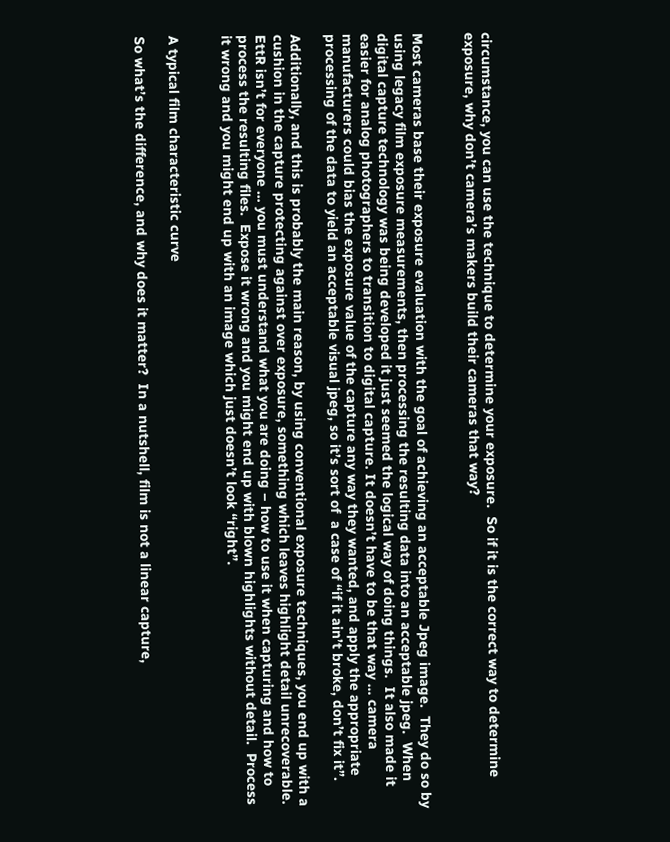circumstance, you can use the technique to determine your exposure.  So if it is the correct way to determine exposure, why don’t camera’s makers build their cameras that way?


Most cameras base their exposure evaluation with the goal of achieving an acceptable Jpeg image.  They do so by using legacy film exposure measurements, then processing the resulting data into an acceptable jpeg.  When digital capture technology was being developed it just seemed the logical way of doing things.  It also made it easier for analog photographers to transition to digital capture. It doesn’t have to be that way … camera manufacturers could bias the exposure value of the capture any way they wanted, and apply the appropriate processing of the data to yield an acceptable visual jpeg, so it’s sort of  a case of “if it ain’t broke, don’t fix it”.

Additionally, and this is probably the main reason, by using conventional exposure techniques, you end up with a cushion in the capture protecting against over exposure, something which leaves highlight detail unrecoverable. EttR isn’t for everyone … you must understand what you are doing – how to use it when capturing and how to process the resulting files.  Expose it wrong and you might end up with blown highlights without detail.  Process it wrong and you might end up with an image which just doesn’t look “right”.


A typical film characteristic curve

So what’s the difference, and why does it matter?  In a nutshell, film is not a linear capture,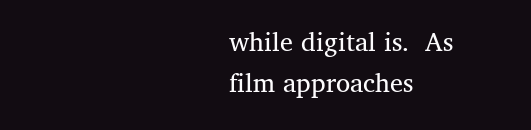while digital is.  As film approaches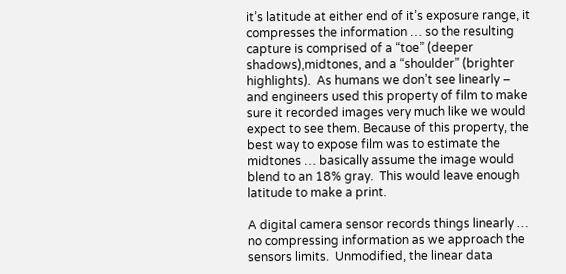it’s latitude at either end of it’s exposure range, it compresses the information … so the resulting capture is comprised of a “toe” (deeper shadows),midtones, and a “shoulder” (brighter highlights).  As humans we don’t see linearly – and engineers used this property of film to make sure it recorded images very much like we would expect to see them. Because of this property, the best way to expose film was to estimate the midtones … basically assume the image would blend to an 18% gray.  This would leave enough latitude to make a print.

A digital camera sensor records things linearly … no compressing information as we approach the sensors limits.  Unmodified, the linear data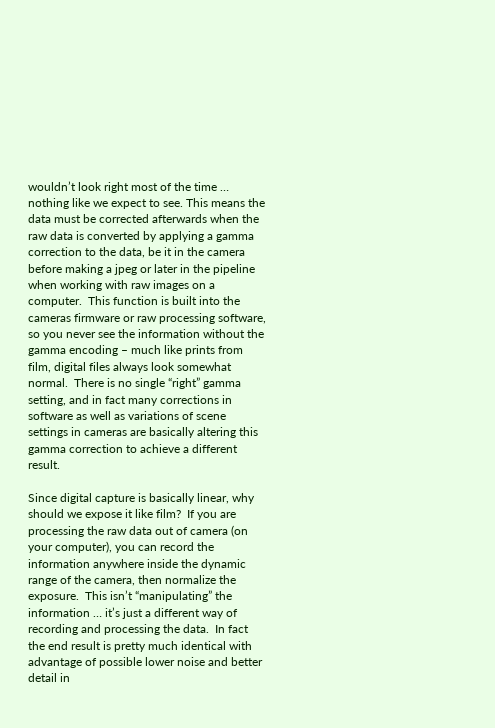wouldn’t look right most of the time … nothing like we expect to see. This means the data must be corrected afterwards when the raw data is converted by applying a gamma correction to the data, be it in the camera before making a jpeg or later in the pipeline when working with raw images on a computer.  This function is built into the cameras firmware or raw processing software, so you never see the information without the gamma encoding – much like prints from film, digital files always look somewhat normal.  There is no single “right” gamma setting, and in fact many corrections in software as well as variations of scene settings in cameras are basically altering this gamma correction to achieve a different result.

Since digital capture is basically linear, why should we expose it like film?  If you are processing the raw data out of camera (on your computer), you can record the information anywhere inside the dynamic range of the camera, then normalize the exposure.  This isn’t “manipulating” the information … it’s just a different way of recording and processing the data.  In fact the end result is pretty much identical with advantage of possible lower noise and better detail in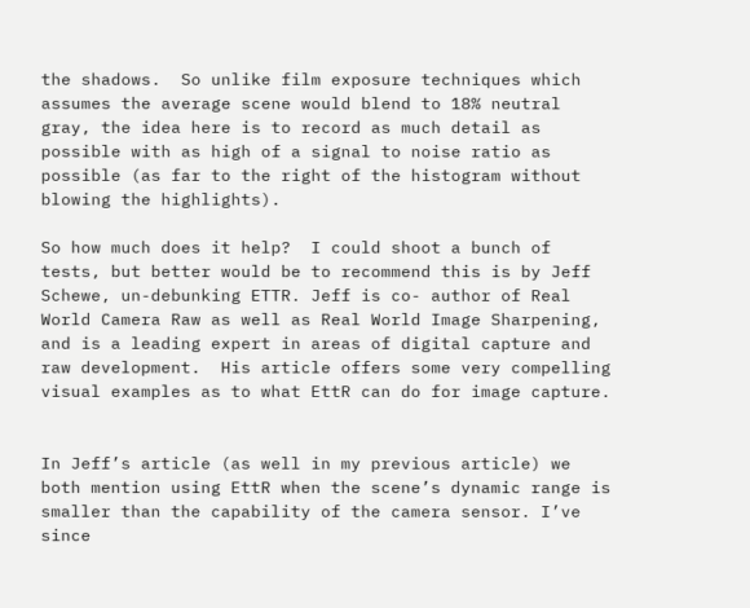the shadows.  So unlike film exposure techniques which assumes the average scene would blend to 18% neutral gray, the idea here is to record as much detail as possible with as high of a signal to noise ratio as possible (as far to the right of the histogram without blowing the highlights).

So how much does it help?  I could shoot a bunch of tests, but better would be to recommend this is by Jeff Schewe, un-debunking ETTR. Jeff is co- author of Real World Camera Raw as well as Real World Image Sharpening, and is a leading expert in areas of digital capture and raw development.  His article offers some very compelling visual examples as to what EttR can do for image capture.


In Jeff’s article (as well in my previous article) we both mention using EttR when the scene’s dynamic range is smaller than the capability of the camera sensor. I’ve since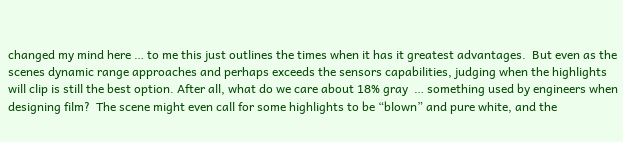changed my mind here … to me this just outlines the times when it has it greatest advantages.  But even as the scenes dynamic range approaches and perhaps exceeds the sensors capabilities, judging when the highlights will clip is still the best option. After all, what do we care about 18% gray  … something used by engineers when designing film?  The scene might even call for some highlights to be “blown” and pure white, and the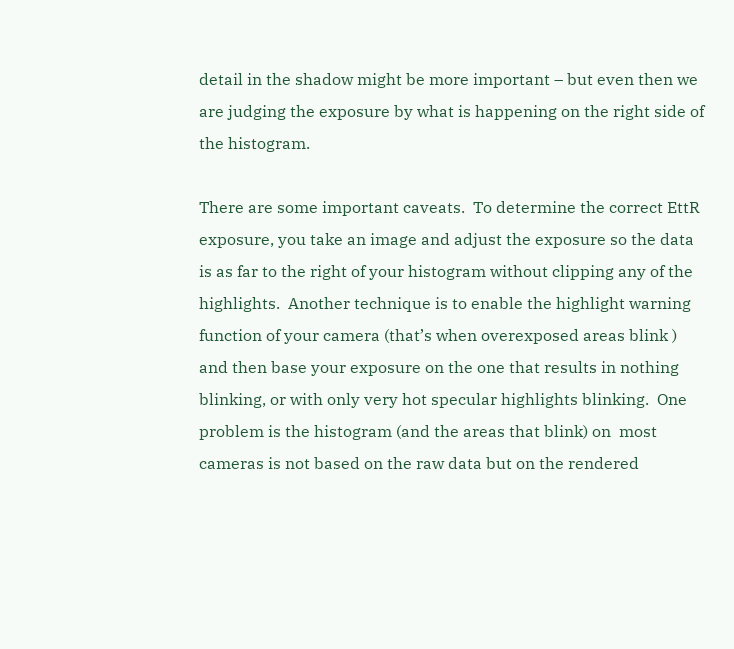detail in the shadow might be more important – but even then we are judging the exposure by what is happening on the right side of the histogram.

There are some important caveats.  To determine the correct EttR exposure, you take an image and adjust the exposure so the data is as far to the right of your histogram without clipping any of the highlights.  Another technique is to enable the highlight warning function of your camera (that’s when overexposed areas blink ) and then base your exposure on the one that results in nothing blinking, or with only very hot specular highlights blinking.  One problem is the histogram (and the areas that blink) on  most cameras is not based on the raw data but on the rendered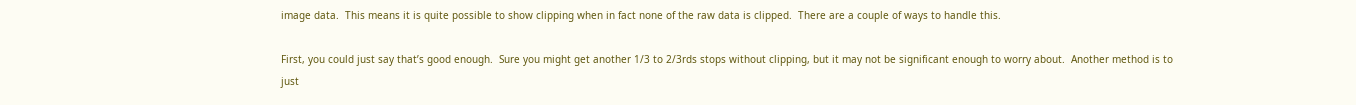image data.  This means it is quite possible to show clipping when in fact none of the raw data is clipped.  There are a couple of ways to handle this.

First, you could just say that’s good enough.  Sure you might get another 1/3 to 2/3rds stops without clipping, but it may not be significant enough to worry about.  Another method is to just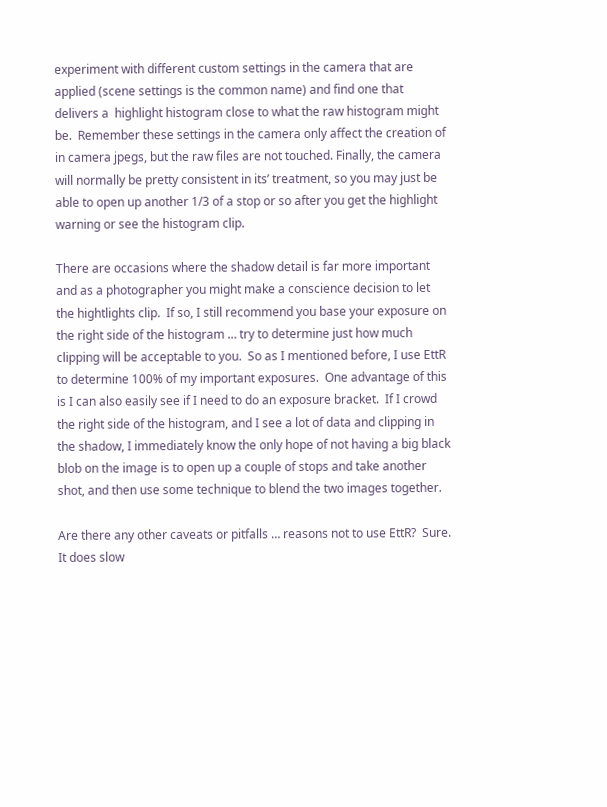experiment with different custom settings in the camera that are applied (scene settings is the common name) and find one that delivers a  highlight histogram close to what the raw histogram might be.  Remember these settings in the camera only affect the creation of in camera jpegs, but the raw files are not touched. Finally, the camera will normally be pretty consistent in its’ treatment, so you may just be able to open up another 1/3 of a stop or so after you get the highlight warning or see the histogram clip.

There are occasions where the shadow detail is far more important and as a photographer you might make a conscience decision to let the hightlights clip.  If so, I still recommend you base your exposure on the right side of the histogram … try to determine just how much clipping will be acceptable to you.  So as I mentioned before, I use EttR to determine 100% of my important exposures.  One advantage of this is I can also easily see if I need to do an exposure bracket.  If I crowd the right side of the histogram, and I see a lot of data and clipping in the shadow, I immediately know the only hope of not having a big black blob on the image is to open up a couple of stops and take another shot, and then use some technique to blend the two images together.

Are there any other caveats or pitfalls … reasons not to use EttR?  Sure.  It does slow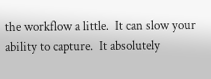the workflow a little.  It can slow your ability to capture.  It absolutely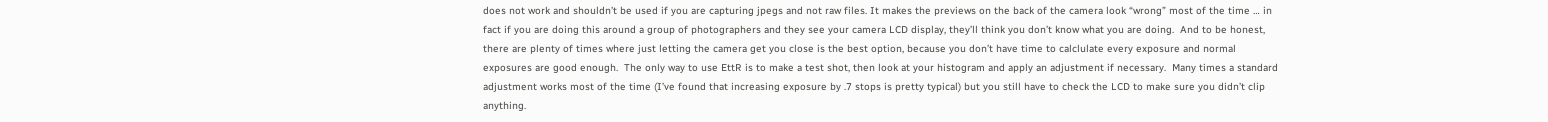does not work and shouldn’t be used if you are capturing jpegs and not raw files. It makes the previews on the back of the camera look “wrong” most of the time … in fact if you are doing this around a group of photographers and they see your camera LCD display, they’ll think you don’t know what you are doing.  And to be honest, there are plenty of times where just letting the camera get you close is the best option, because you don’t have time to calclulate every exposure and normal exposures are good enough.  The only way to use EttR is to make a test shot, then look at your histogram and apply an adjustment if necessary.  Many times a standard adjustment works most of the time (I’ve found that increasing exposure by .7 stops is pretty typical) but you still have to check the LCD to make sure you didn’t clip anything.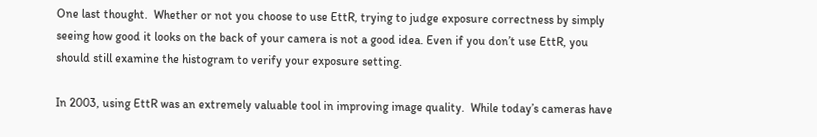One last thought.  Whether or not you choose to use EttR, trying to judge exposure correctness by simply seeing how good it looks on the back of your camera is not a good idea. Even if you don’t use EttR, you should still examine the histogram to verify your exposure setting.

In 2003, using EttR was an extremely valuable tool in improving image quality.  While today’s cameras have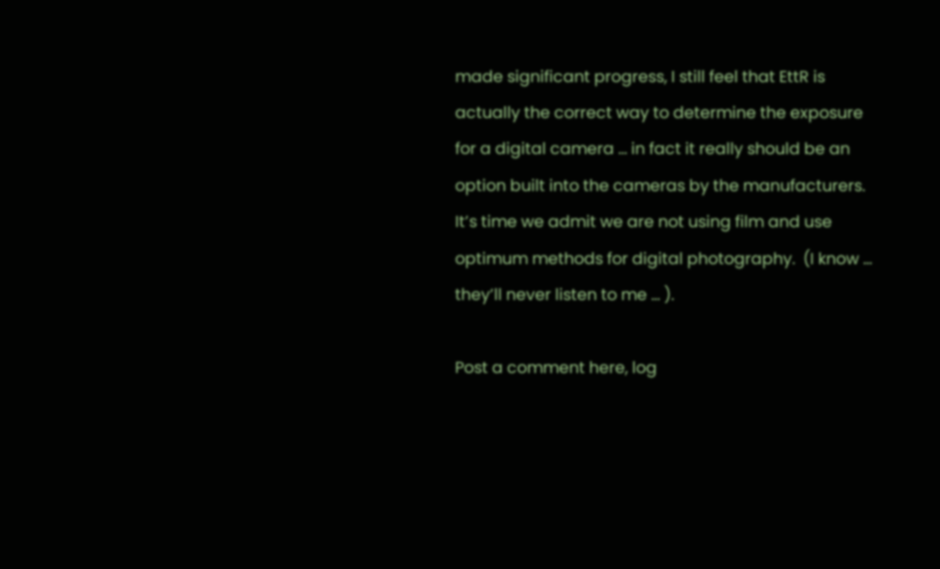made significant progress, I still feel that EttR is actually the correct way to determine the exposure for a digital camera … in fact it really should be an option built into the cameras by the manufacturers.  It’s time we admit we are not using film and use optimum methods for digital photography.  (I know … they’ll never listen to me … ).

Post a comment here, log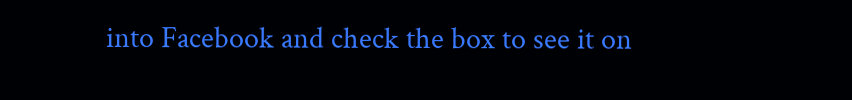into Facebook and check the box to see it on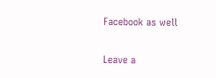Facebook as well

Leave a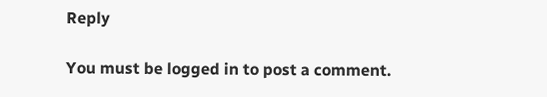Reply

You must be logged in to post a comment.